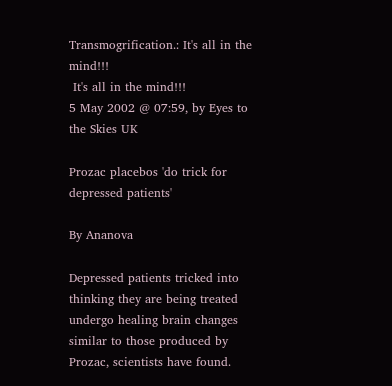Transmogrification.: It's all in the mind!!!
 It's all in the mind!!!
5 May 2002 @ 07:59, by Eyes to the Skies UK

Prozac placebos 'do trick for depressed patients'

By Ananova

Depressed patients tricked into thinking they are being treated undergo healing brain changes similar to those produced by Prozac, scientists have found.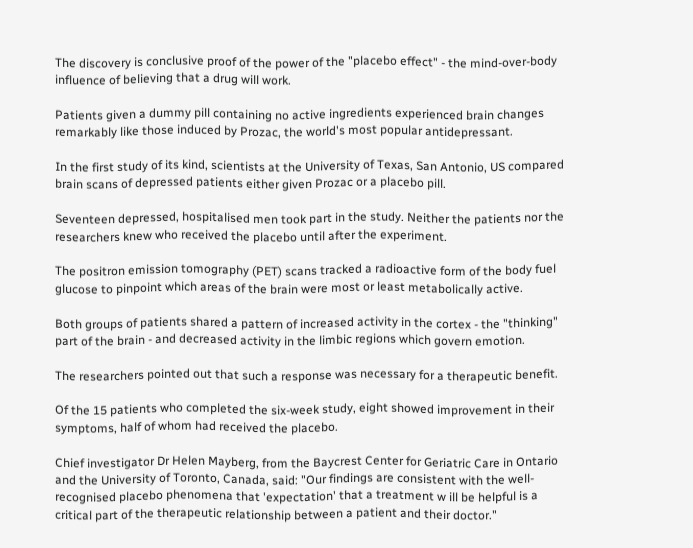The discovery is conclusive proof of the power of the "placebo effect" - the mind-over-body influence of believing that a drug will work.

Patients given a dummy pill containing no active ingredients experienced brain changes remarkably like those induced by Prozac, the world's most popular antidepressant.

In the first study of its kind, scientists at the University of Texas, San Antonio, US compared brain scans of depressed patients either given Prozac or a placebo pill.

Seventeen depressed, hospitalised men took part in the study. Neither the patients nor the researchers knew who received the placebo until after the experiment.

The positron emission tomography (PET) scans tracked a radioactive form of the body fuel glucose to pinpoint which areas of the brain were most or least metabolically active.

Both groups of patients shared a pattern of increased activity in the cortex - the "thinking" part of the brain - and decreased activity in the limbic regions which govern emotion.

The researchers pointed out that such a response was necessary for a therapeutic benefit.

Of the 15 patients who completed the six-week study, eight showed improvement in their symptoms, half of whom had received the placebo.

Chief investigator Dr Helen Mayberg, from the Baycrest Center for Geriatric Care in Ontario and the University of Toronto, Canada, said: "Our findings are consistent with the well-recognised placebo phenomena that 'expectation' that a treatment w ill be helpful is a critical part of the therapeutic relationship between a patient and their doctor."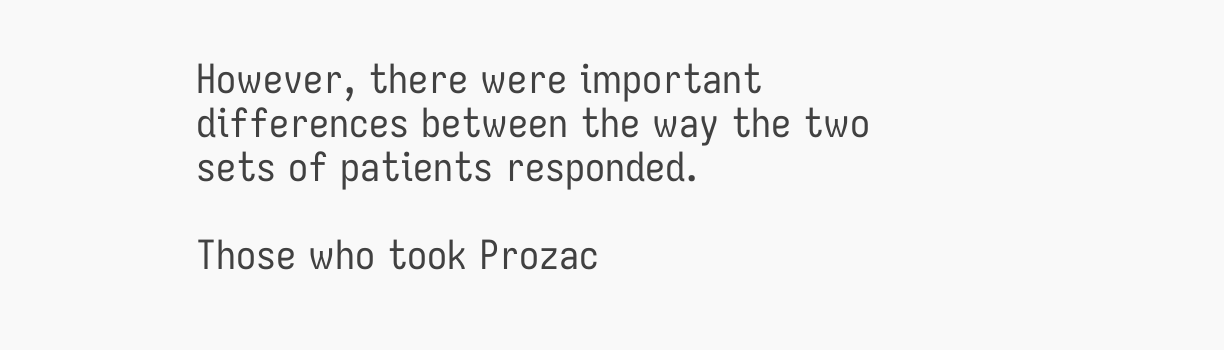However, there were important differences between the way the two sets of patients responded.

Those who took Prozac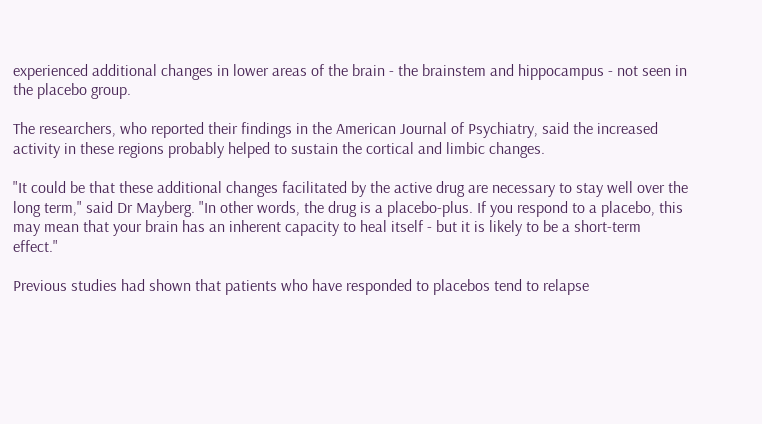experienced additional changes in lower areas of the brain - the brainstem and hippocampus - not seen in the placebo group.

The researchers, who reported their findings in the American Journal of Psychiatry, said the increased activity in these regions probably helped to sustain the cortical and limbic changes.

"It could be that these additional changes facilitated by the active drug are necessary to stay well over the long term," said Dr Mayberg. "In other words, the drug is a placebo-plus. If you respond to a placebo, this may mean that your brain has an inherent capacity to heal itself - but it is likely to be a short-term effect."

Previous studies had shown that patients who have responded to placebos tend to relapse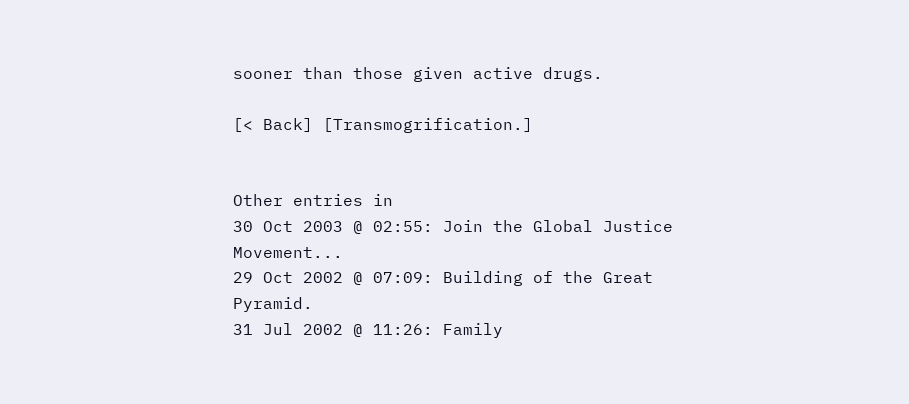sooner than those given active drugs.

[< Back] [Transmogrification.]


Other entries in
30 Oct 2003 @ 02:55: Join the Global Justice Movement...
29 Oct 2002 @ 07:09: Building of the Great Pyramid.
31 Jul 2002 @ 11:26: Family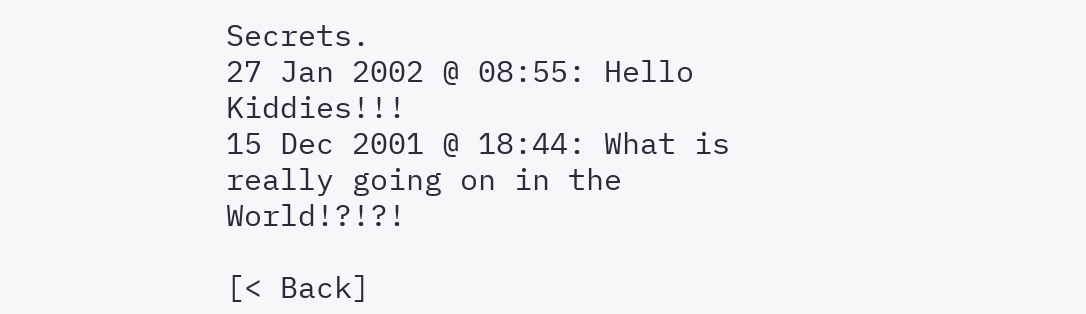Secrets.
27 Jan 2002 @ 08:55: Hello Kiddies!!!
15 Dec 2001 @ 18:44: What is really going on in the World!?!?!

[< Back]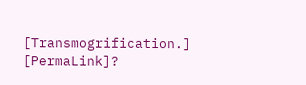[Transmogrification.] [PermaLink]?